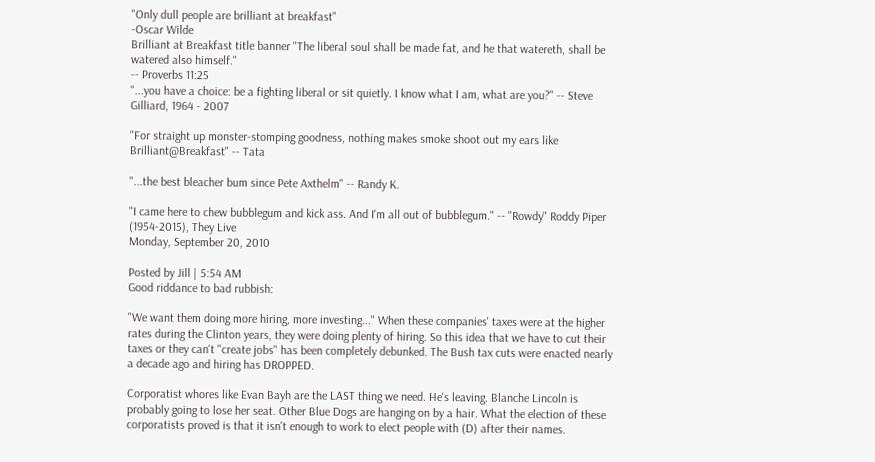"Only dull people are brilliant at breakfast"
-Oscar Wilde
Brilliant at Breakfast title banner "The liberal soul shall be made fat, and he that watereth, shall be watered also himself."
-- Proverbs 11:25
"...you have a choice: be a fighting liberal or sit quietly. I know what I am, what are you?" -- Steve Gilliard, 1964 - 2007

"For straight up monster-stomping goodness, nothing makes smoke shoot out my ears like Brilliant@Breakfast" -- Tata

"...the best bleacher bum since Pete Axthelm" -- Randy K.

"I came here to chew bubblegum and kick ass. And I'm all out of bubblegum." -- "Rowdy" Roddy Piper (1954-2015), They Live
Monday, September 20, 2010

Posted by Jill | 5:54 AM
Good riddance to bad rubbish:

"We want them doing more hiring, more investing..." When these companies' taxes were at the higher rates during the Clinton years, they were doing plenty of hiring. So this idea that we have to cut their taxes or they can't "create jobs" has been completely debunked. The Bush tax cuts were enacted nearly a decade ago and hiring has DROPPED.

Corporatist whores like Evan Bayh are the LAST thing we need. He's leaving. Blanche Lincoln is probably going to lose her seat. Other Blue Dogs are hanging on by a hair. What the election of these corporatists proved is that it isn't enough to work to elect people with (D) after their names.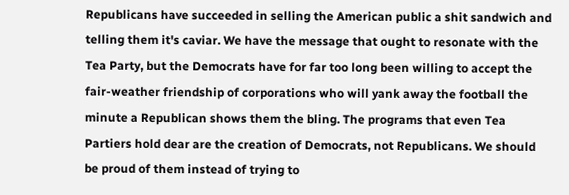Republicans have succeeded in selling the American public a shit sandwich and telling them it's caviar. We have the message that ought to resonate with the Tea Party, but the Democrats have for far too long been willing to accept the fair-weather friendship of corporations who will yank away the football the minute a Republican shows them the bling. The programs that even Tea Partiers hold dear are the creation of Democrats, not Republicans. We should be proud of them instead of trying to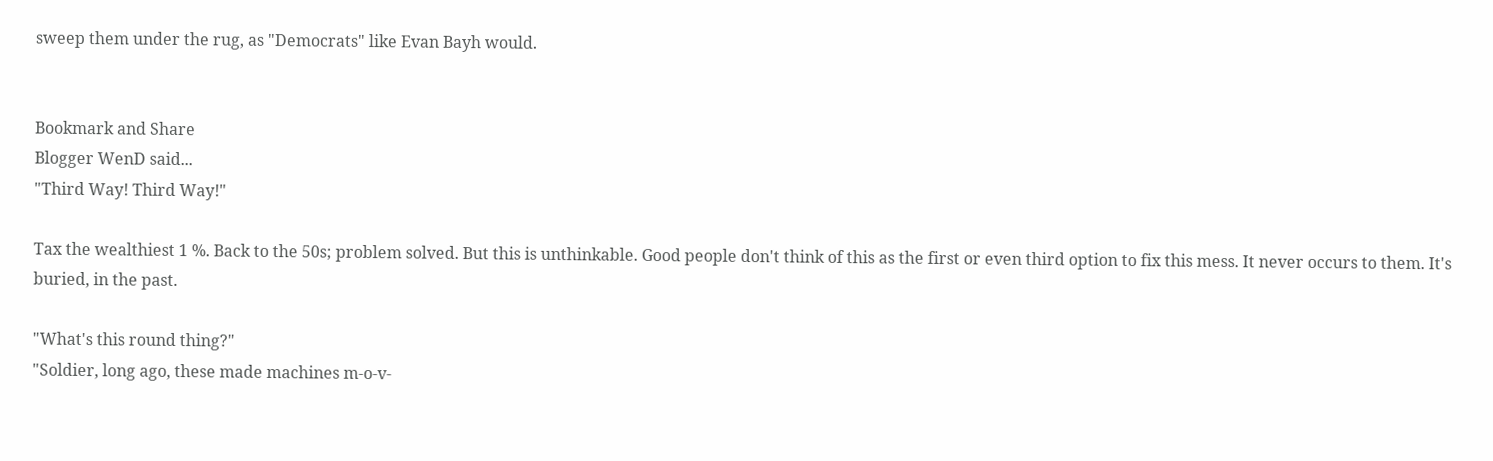sweep them under the rug, as "Democrats" like Evan Bayh would.


Bookmark and Share
Blogger WenD said...
"Third Way! Third Way!"

Tax the wealthiest 1 %. Back to the 50s; problem solved. But this is unthinkable. Good people don't think of this as the first or even third option to fix this mess. It never occurs to them. It's buried, in the past.

"What's this round thing?"
"Soldier, long ago, these made machines m-o-v-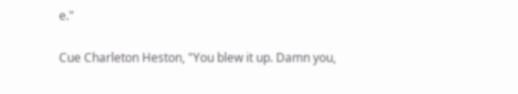e."

Cue Charleton Heston, "You blew it up. Damn you,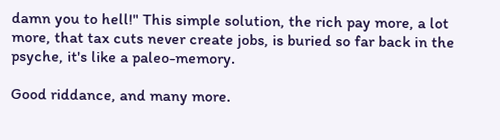damn you to hell!" This simple solution, the rich pay more, a lot more, that tax cuts never create jobs, is buried so far back in the psyche, it's like a paleo-memory.

Good riddance, and many more.